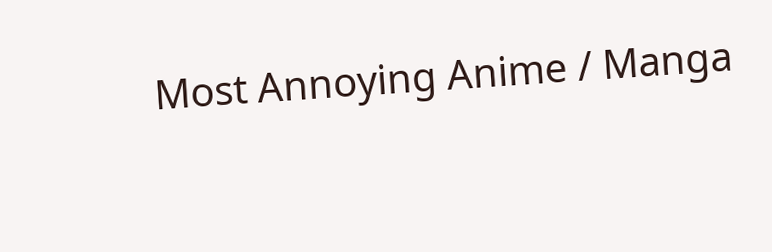Most Annoying Anime / Manga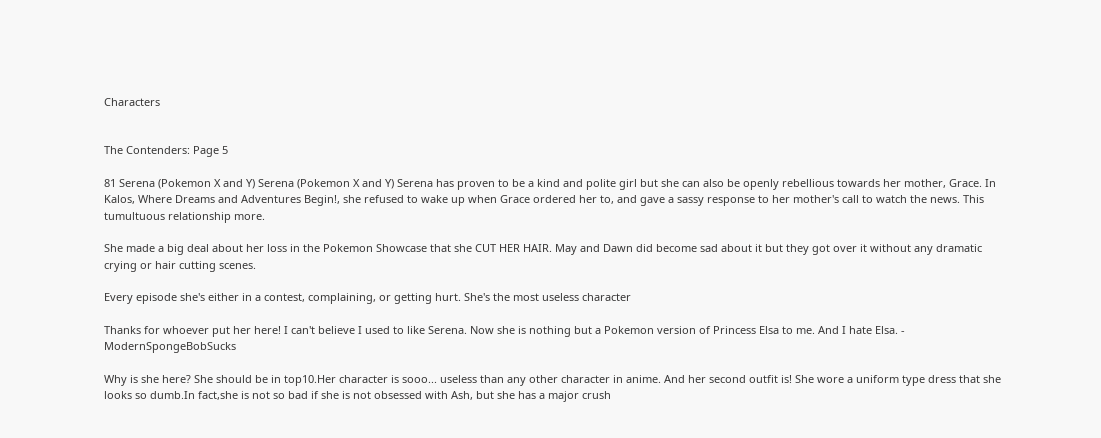Characters


The Contenders: Page 5

81 Serena (Pokemon X and Y) Serena (Pokemon X and Y) Serena has proven to be a kind and polite girl but she can also be openly rebellious towards her mother, Grace. In Kalos, Where Dreams and Adventures Begin!, she refused to wake up when Grace ordered her to, and gave a sassy response to her mother's call to watch the news. This tumultuous relationship more.

She made a big deal about her loss in the Pokemon Showcase that she CUT HER HAIR. May and Dawn did become sad about it but they got over it without any dramatic crying or hair cutting scenes.

Every episode she's either in a contest, complaining, or getting hurt. She's the most useless character

Thanks for whoever put her here! I can't believe I used to like Serena. Now she is nothing but a Pokemon version of Princess Elsa to me. And I hate Elsa. - ModernSpongeBobSucks

Why is she here? She should be in top10.Her character is sooo... useless than any other character in anime. And her second outfit is! She wore a uniform type dress that she looks so dumb.In fact,she is not so bad if she is not obsessed with Ash, but she has a major crush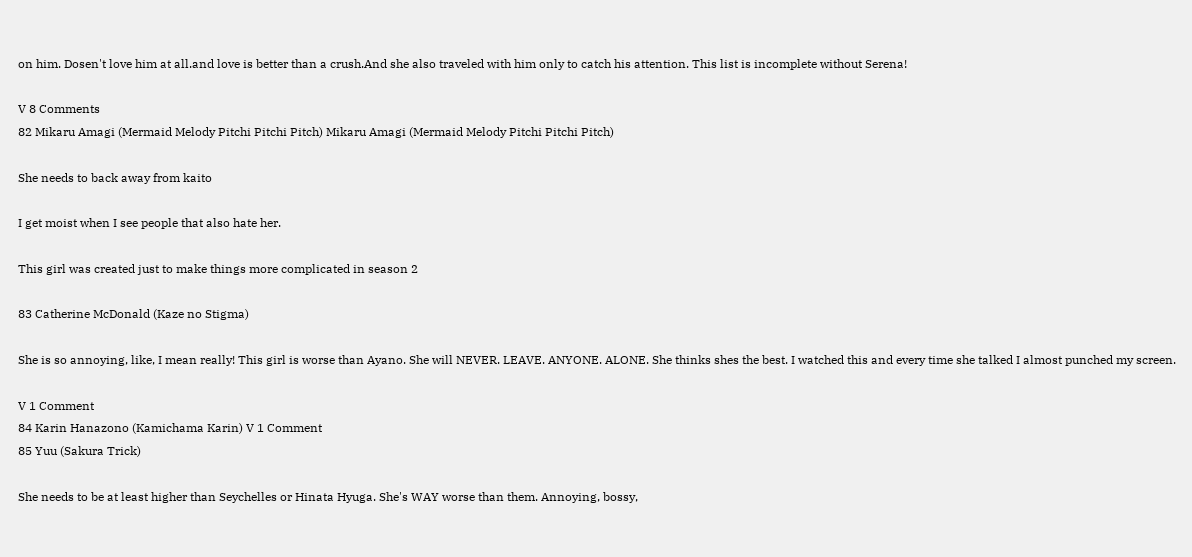on him. Dosen't love him at all.and love is better than a crush.And she also traveled with him only to catch his attention. This list is incomplete without Serena!

V 8 Comments
82 Mikaru Amagi (Mermaid Melody Pitchi Pitchi Pitch) Mikaru Amagi (Mermaid Melody Pitchi Pitchi Pitch)

She needs to back away from kaito

I get moist when I see people that also hate her.

This girl was created just to make things more complicated in season 2

83 Catherine McDonald (Kaze no Stigma)

She is so annoying, like, I mean really! This girl is worse than Ayano. She will NEVER. LEAVE. ANYONE. ALONE. She thinks shes the best. I watched this and every time she talked I almost punched my screen.

V 1 Comment
84 Karin Hanazono (Kamichama Karin) V 1 Comment
85 Yuu (Sakura Trick)

She needs to be at least higher than Seychelles or Hinata Hyuga. She's WAY worse than them. Annoying, bossy,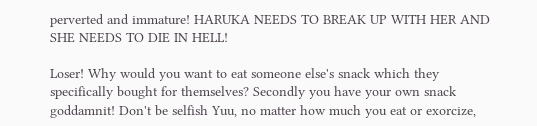perverted and immature! HARUKA NEEDS TO BREAK UP WITH HER AND SHE NEEDS TO DIE IN HELL!

Loser! Why would you want to eat someone else's snack which they specifically bought for themselves? Secondly you have your own snack goddamnit! Don't be selfish Yuu, no matter how much you eat or exorcize,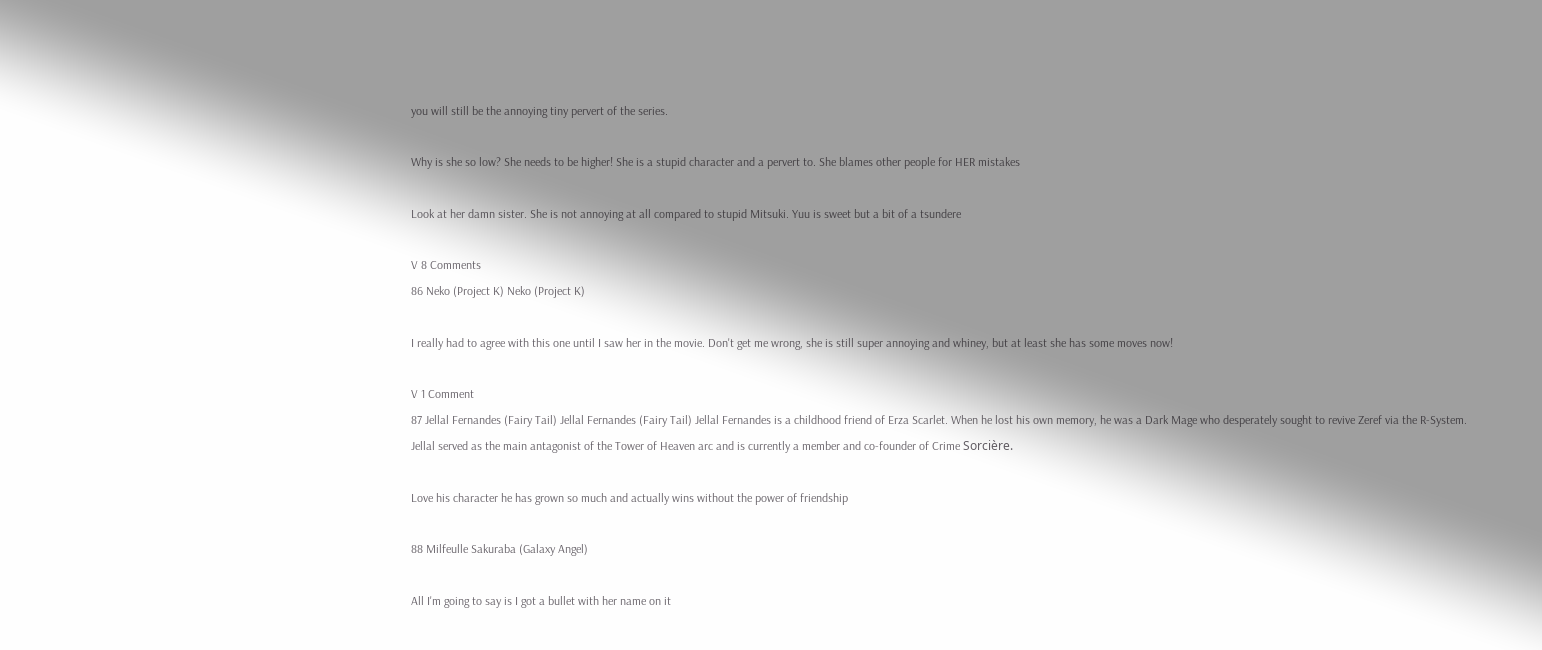you will still be the annoying tiny pervert of the series.

Why is she so low? She needs to be higher! She is a stupid character and a pervert to. She blames other people for HER mistakes

Look at her damn sister. She is not annoying at all compared to stupid Mitsuki. Yuu is sweet but a bit of a tsundere

V 8 Comments
86 Neko (Project K) Neko (Project K)

I really had to agree with this one until I saw her in the movie. Don't get me wrong, she is still super annoying and whiney, but at least she has some moves now!

V 1 Comment
87 Jellal Fernandes (Fairy Tail) Jellal Fernandes (Fairy Tail) Jellal Fernandes is a childhood friend of Erza Scarlet. When he lost his own memory, he was a Dark Mage who desperately sought to revive Zeref via the R-System. Jellal served as the main antagonist of the Tower of Heaven arc and is currently a member and co-founder of Crime Sorcière.

Love his character he has grown so much and actually wins without the power of friendship

88 Milfeulle Sakuraba (Galaxy Angel)

All I'm going to say is I got a bullet with her name on it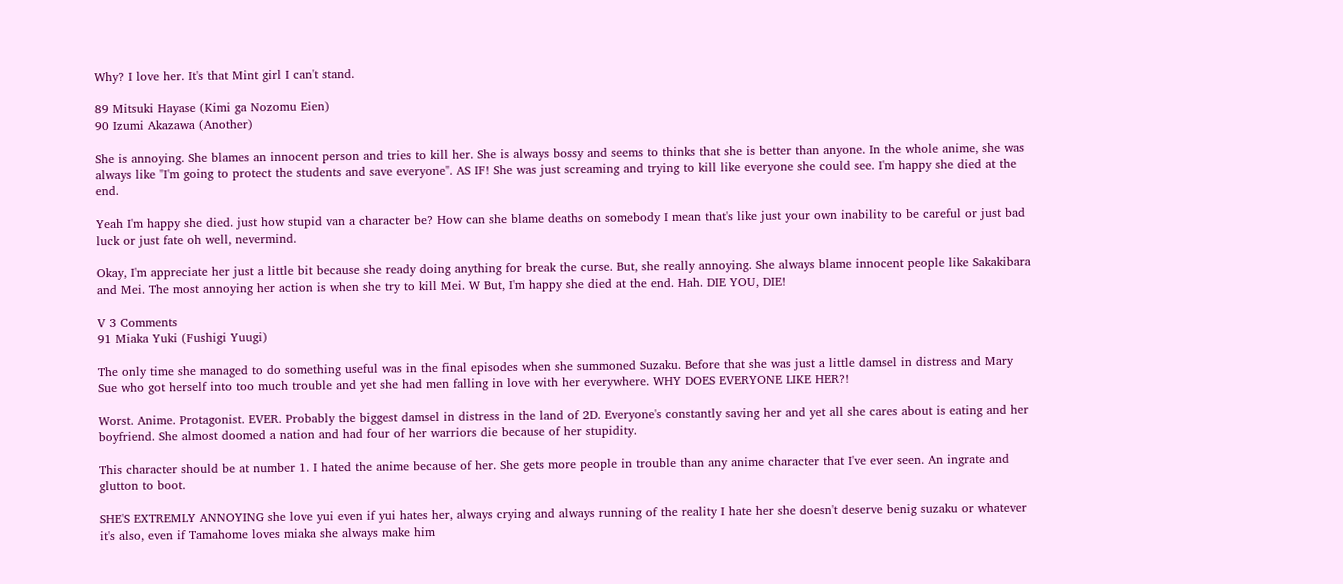Why? I love her. It's that Mint girl I can't stand.

89 Mitsuki Hayase (Kimi ga Nozomu Eien)
90 Izumi Akazawa (Another)

She is annoying. She blames an innocent person and tries to kill her. She is always bossy and seems to thinks that she is better than anyone. In the whole anime, she was always like "I'm going to protect the students and save everyone". AS IF! She was just screaming and trying to kill like everyone she could see. I'm happy she died at the end.

Yeah I'm happy she died. just how stupid van a character be? How can she blame deaths on somebody I mean that's like just your own inability to be careful or just bad luck or just fate oh well, nevermind.

Okay, I'm appreciate her just a little bit because she ready doing anything for break the curse. But, she really annoying. She always blame innocent people like Sakakibara and Mei. The most annoying her action is when she try to kill Mei. W But, I'm happy she died at the end. Hah. DIE YOU, DIE!

V 3 Comments
91 Miaka Yuki (Fushigi Yuugi)

The only time she managed to do something useful was in the final episodes when she summoned Suzaku. Before that she was just a little damsel in distress and Mary Sue who got herself into too much trouble and yet she had men falling in love with her everywhere. WHY DOES EVERYONE LIKE HER?!

Worst. Anime. Protagonist. EVER. Probably the biggest damsel in distress in the land of 2D. Everyone's constantly saving her and yet all she cares about is eating and her boyfriend. She almost doomed a nation and had four of her warriors die because of her stupidity.

This character should be at number 1. I hated the anime because of her. She gets more people in trouble than any anime character that I've ever seen. An ingrate and glutton to boot.

SHE'S EXTREMLY ANNOYING she love yui even if yui hates her, always crying and always running of the reality I hate her she doesn't deserve benig suzaku or whatever it's also, even if Tamahome loves miaka she always make him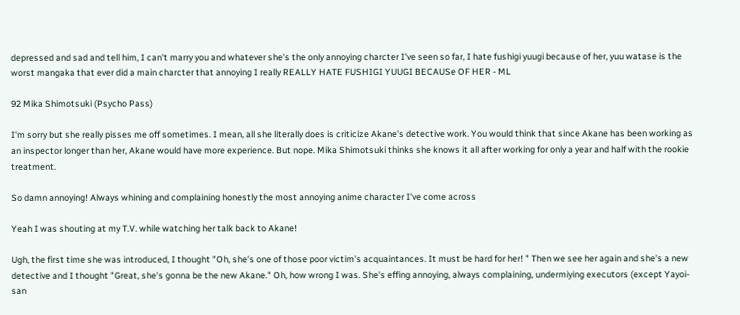depressed and sad and tell him, I can't marry you and whatever she's the only annoying charcter I've seen so far, I hate fushigi yuugi because of her, yuu watase is the worst mangaka that ever did a main charcter that annoying I really REALLY HATE FUSHIGI YUUGI BECAUSe OF HER - ML

92 Mika Shimotsuki (Psycho Pass)

I'm sorry but she really pisses me off sometimes. I mean, all she literally does is criticize Akane's detective work. You would think that since Akane has been working as an inspector longer than her, Akane would have more experience. But nope. Mika Shimotsuki thinks she knows it all after working for only a year and half with the rookie treatment.

So damn annoying! Always whining and complaining honestly the most annoying anime character I've come across

Yeah I was shouting at my T.V. while watching her talk back to Akane!

Ugh, the first time she was introduced, I thought "Oh, she's one of those poor victim's acquaintances. It must be hard for her! " Then we see her again and she's a new detective and I thought "Great, she's gonna be the new Akane." Oh, how wrong I was. She's effing annoying, always complaining, undermiying executors (except Yayoi-san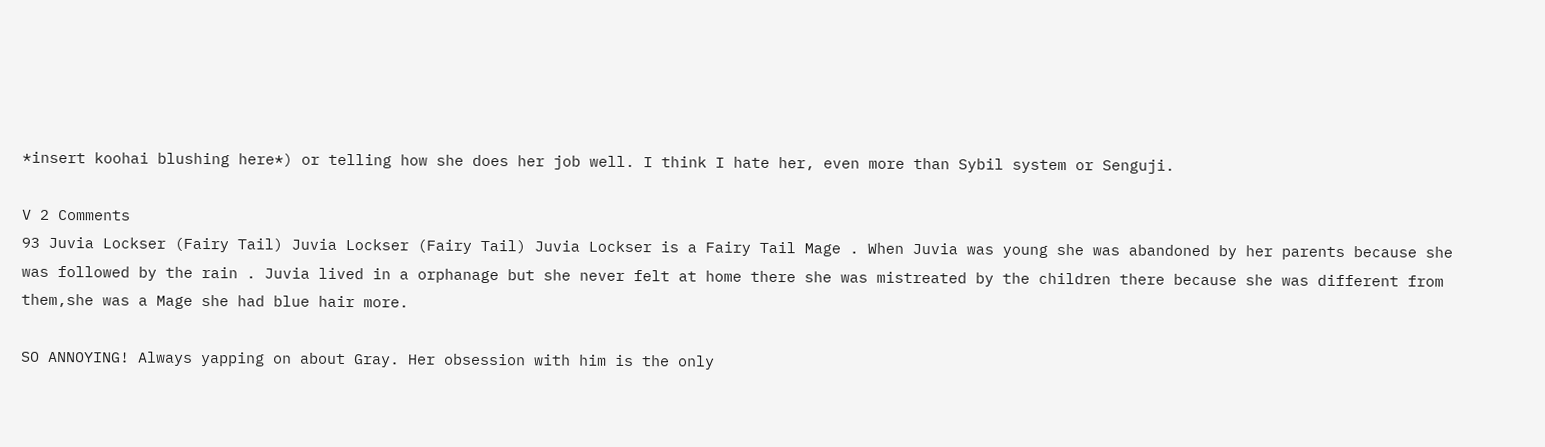*insert koohai blushing here*) or telling how she does her job well. I think I hate her, even more than Sybil system or Senguji.

V 2 Comments
93 Juvia Lockser (Fairy Tail) Juvia Lockser (Fairy Tail) Juvia Lockser is a Fairy Tail Mage . When Juvia was young she was abandoned by her parents because she was followed by the rain . Juvia lived in a orphanage but she never felt at home there she was mistreated by the children there because she was different from them,she was a Mage she had blue hair more.

SO ANNOYING! Always yapping on about Gray. Her obsession with him is the only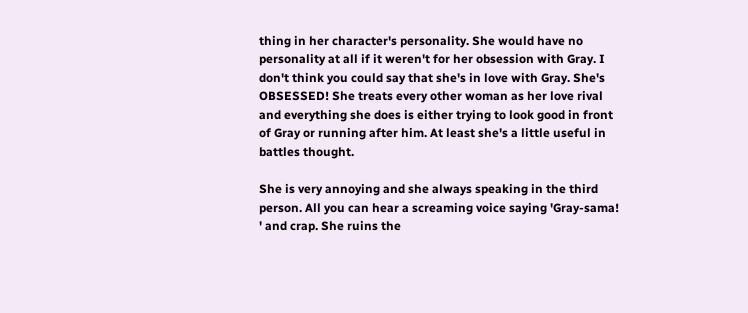thing in her character's personality. She would have no personality at all if it weren't for her obsession with Gray. I don't think you could say that she's in love with Gray. She's OBSESSED! She treats every other woman as her love rival and everything she does is either trying to look good in front of Gray or running after him. At least she's a little useful in battles thought.

She is very annoying and she always speaking in the third person. All you can hear a screaming voice saying 'Gray-sama! ' and crap. She ruins the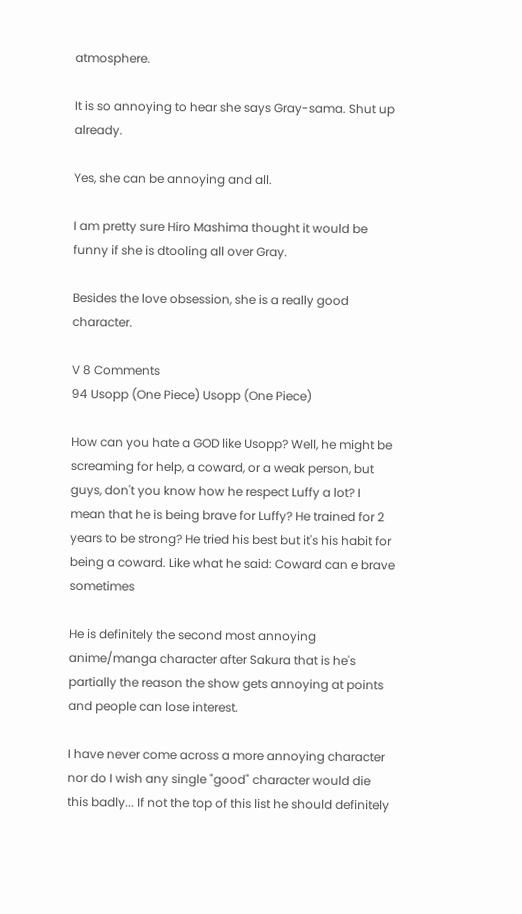atmosphere.

It is so annoying to hear she says Gray-sama. Shut up already.

Yes, she can be annoying and all.

I am pretty sure Hiro Mashima thought it would be funny if she is dtooling all over Gray.

Besides the love obsession, she is a really good character.

V 8 Comments
94 Usopp (One Piece) Usopp (One Piece)

How can you hate a GOD like Usopp? Well, he might be screaming for help, a coward, or a weak person, but guys, don't you know how he respect Luffy a lot? I mean that he is being brave for Luffy? He trained for 2 years to be strong? He tried his best but it's his habit for being a coward. Like what he said: Coward can e brave sometimes

He is definitely the second most annoying anime/manga character after Sakura that is he's partially the reason the show gets annoying at points and people can lose interest.

I have never come across a more annoying character nor do I wish any single "good" character would die this badly... If not the top of this list he should definitely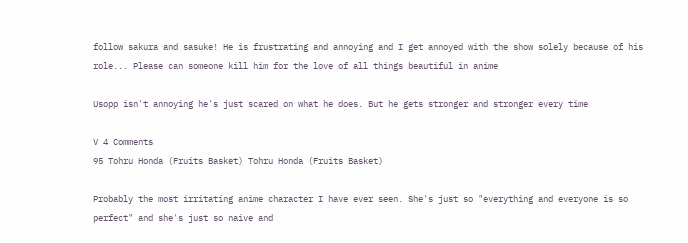follow sakura and sasuke! He is frustrating and annoying and I get annoyed with the show solely because of his role... Please can someone kill him for the love of all things beautiful in anime

Usopp isn't annoying he's just scared on what he does. But he gets stronger and stronger every time

V 4 Comments
95 Tohru Honda (Fruits Basket) Tohru Honda (Fruits Basket)

Probably the most irritating anime character I have ever seen. She's just so "everything and everyone is so perfect" and she's just so naive and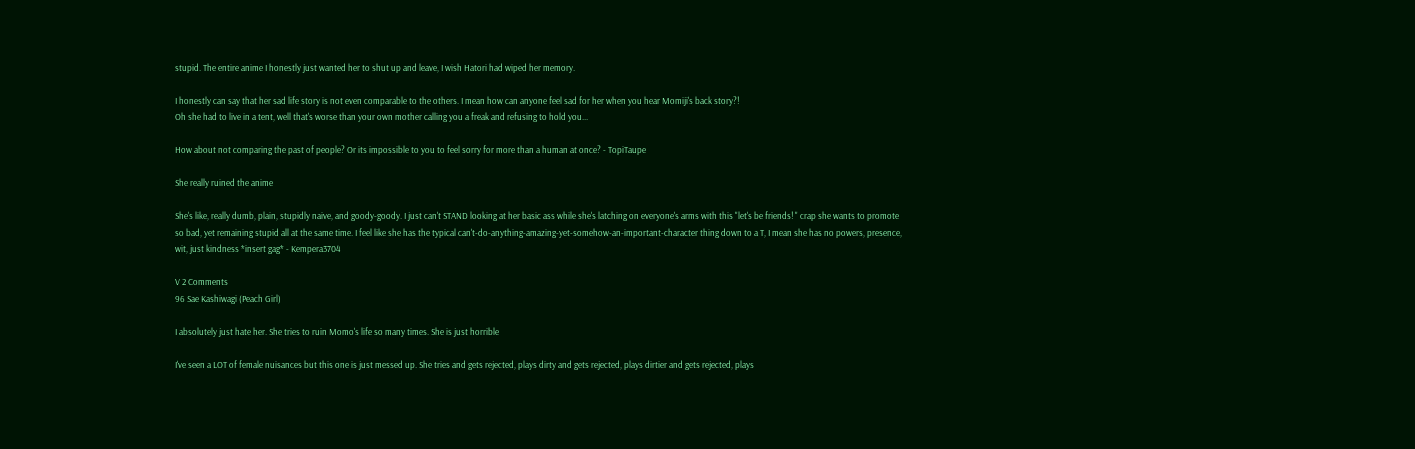stupid. The entire anime I honestly just wanted her to shut up and leave, I wish Hatori had wiped her memory.

I honestly can say that her sad life story is not even comparable to the others. I mean how can anyone feel sad for her when you hear Momiji's back story?!
Oh she had to live in a tent, well that's worse than your own mother calling you a freak and refusing to hold you...

How about not comparing the past of people? Or its impossible to you to feel sorry for more than a human at once? - TopiTaupe

She really ruined the anime

She's like, really dumb, plain, stupidly naive, and goody-goody. I just can't STAND looking at her basic ass while she's latching on everyone's arms with this "let's be friends! " crap she wants to promote so bad, yet remaining stupid all at the same time. I feel like she has the typical can't-do-anything-amazing-yet-somehow-an-important-character thing down to a T, I mean she has no powers, presence, wit, just kindness *insert gag* - Kempera3704

V 2 Comments
96 Sae Kashiwagi (Peach Girl)

I absolutely just hate her. She tries to ruin Momo's life so many times. She is just horrible

I've seen a LOT of female nuisances but this one is just messed up. She tries and gets rejected, plays dirty and gets rejected, plays dirtier and gets rejected, plays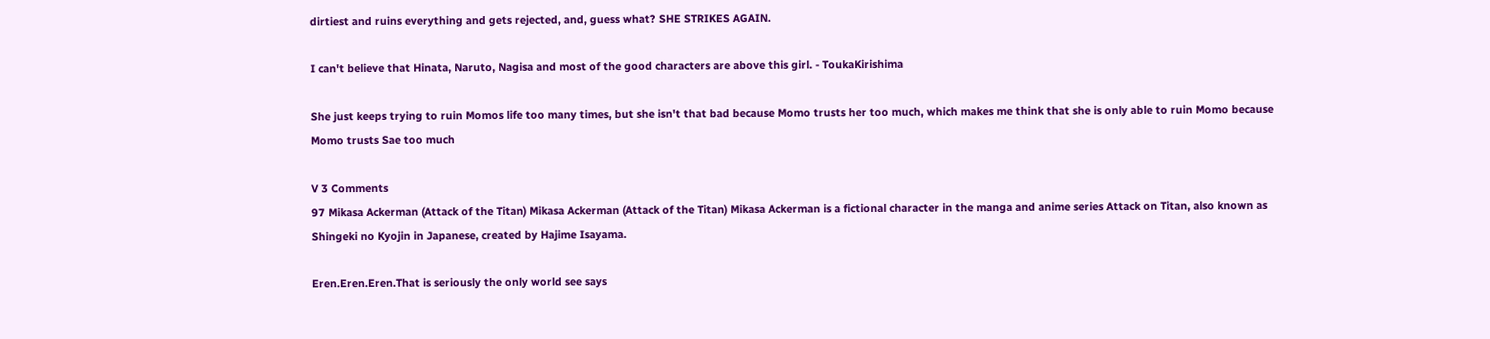dirtiest and ruins everything and gets rejected, and, guess what? SHE STRIKES AGAIN.

I can't believe that Hinata, Naruto, Nagisa and most of the good characters are above this girl. - ToukaKirishima

She just keeps trying to ruin Momos life too many times, but she isn't that bad because Momo trusts her too much, which makes me think that she is only able to ruin Momo because Momo trusts Sae too much

V 3 Comments
97 Mikasa Ackerman (Attack of the Titan) Mikasa Ackerman (Attack of the Titan) Mikasa Ackerman is a fictional character in the manga and anime series Attack on Titan, also known as Shingeki no Kyojin in Japanese, created by Hajime Isayama.

Eren.Eren.Eren.That is seriously the only world see says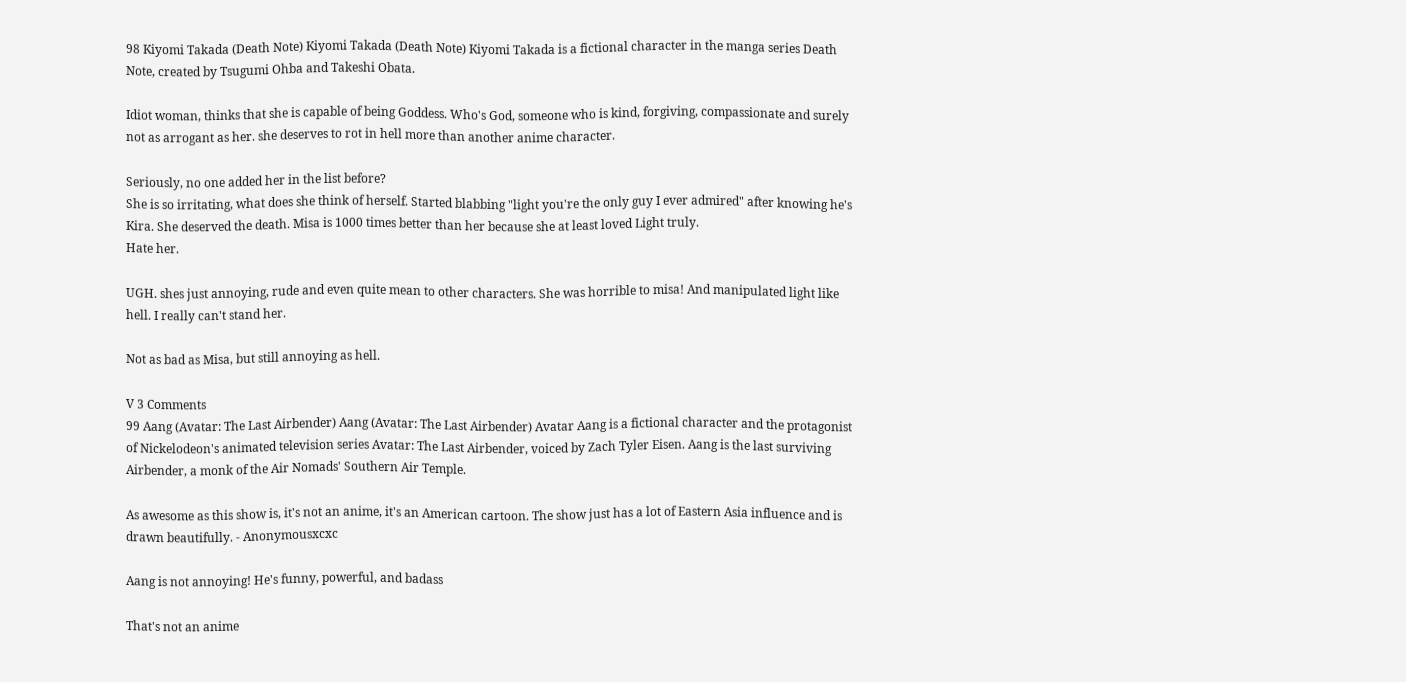98 Kiyomi Takada (Death Note) Kiyomi Takada (Death Note) Kiyomi Takada is a fictional character in the manga series Death Note, created by Tsugumi Ohba and Takeshi Obata.

Idiot woman, thinks that she is capable of being Goddess. Who's God, someone who is kind, forgiving, compassionate and surely not as arrogant as her. she deserves to rot in hell more than another anime character.

Seriously, no one added her in the list before?
She is so irritating, what does she think of herself. Started blabbing "light you're the only guy I ever admired" after knowing he's Kira. She deserved the death. Misa is 1000 times better than her because she at least loved Light truly.
Hate her.

UGH. shes just annoying, rude and even quite mean to other characters. She was horrible to misa! And manipulated light like hell. I really can't stand her.

Not as bad as Misa, but still annoying as hell.

V 3 Comments
99 Aang (Avatar: The Last Airbender) Aang (Avatar: The Last Airbender) Avatar Aang is a fictional character and the protagonist of Nickelodeon's animated television series Avatar: The Last Airbender, voiced by Zach Tyler Eisen. Aang is the last surviving Airbender, a monk of the Air Nomads' Southern Air Temple.

As awesome as this show is, it's not an anime, it's an American cartoon. The show just has a lot of Eastern Asia influence and is drawn beautifully. - Anonymousxcxc

Aang is not annoying! He's funny, powerful, and badass

That's not an anime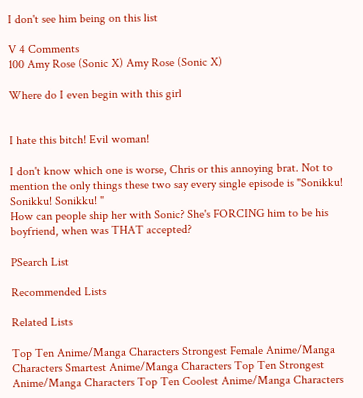I don't see him being on this list

V 4 Comments
100 Amy Rose (Sonic X) Amy Rose (Sonic X)

Where do I even begin with this girl


I hate this bitch! Evil woman!

I don't know which one is worse, Chris or this annoying brat. Not to mention the only things these two say every single episode is "Sonikku! Sonikku! Sonikku! "
How can people ship her with Sonic? She's FORCING him to be his boyfriend, when was THAT accepted?

PSearch List

Recommended Lists

Related Lists

Top Ten Anime/Manga Characters Strongest Female Anime/Manga Characters Smartest Anime/Manga Characters Top Ten Strongest Anime/Manga Characters Top Ten Coolest Anime/Manga Characters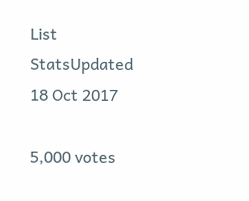List StatsUpdated 18 Oct 2017

5,000 votes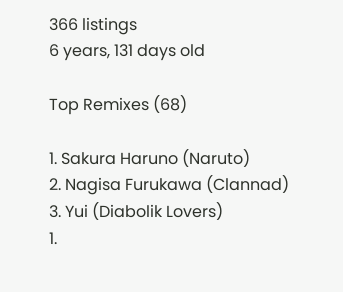366 listings
6 years, 131 days old

Top Remixes (68)

1. Sakura Haruno (Naruto)
2. Nagisa Furukawa (Clannad)
3. Yui (Diabolik Lovers)
1.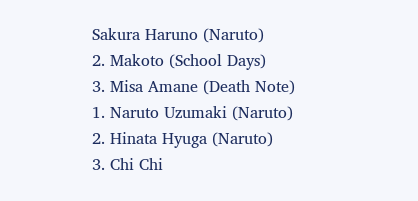Sakura Haruno (Naruto)
2. Makoto (School Days)
3. Misa Amane (Death Note)
1. Naruto Uzumaki (Naruto)
2. Hinata Hyuga (Naruto)
3. Chi Chi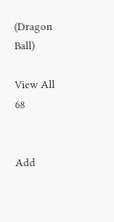(Dragon Ball)

View All 68


Add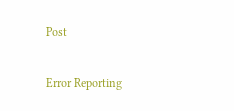Post

Error Reporting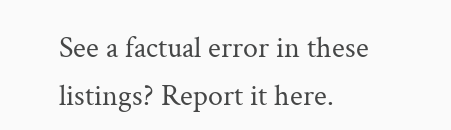See a factual error in these listings? Report it here.